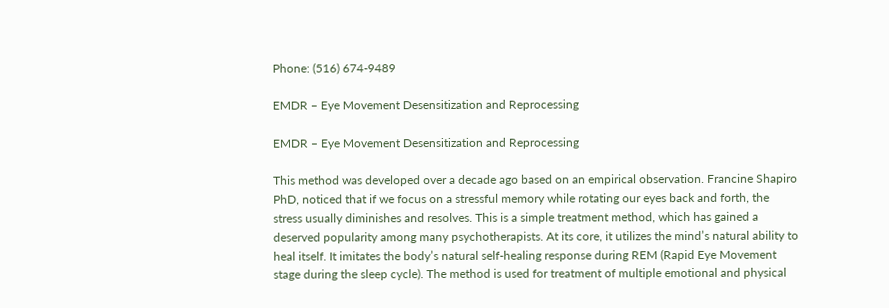Phone: (516) 674-9489

EMDR – Eye Movement Desensitization and Reprocessing

EMDR – Eye Movement Desensitization and Reprocessing

This method was developed over a decade ago based on an empirical observation. Francine Shapiro PhD, noticed that if we focus on a stressful memory while rotating our eyes back and forth, the stress usually diminishes and resolves. This is a simple treatment method, which has gained a deserved popularity among many psychotherapists. At its core, it utilizes the mind’s natural ability to heal itself. It imitates the body’s natural self-healing response during REM (Rapid Eye Movement stage during the sleep cycle). The method is used for treatment of multiple emotional and physical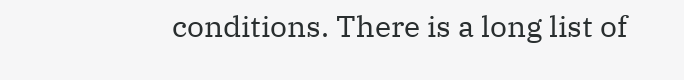conditions. There is a long list of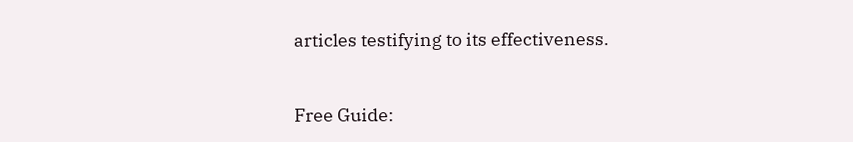articles testifying to its effectiveness.


Free Guide: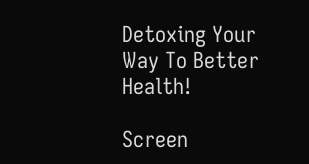Detoxing Your Way To Better Health!

Screen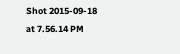Shot 2015-09-18 at 7.56.14 PM